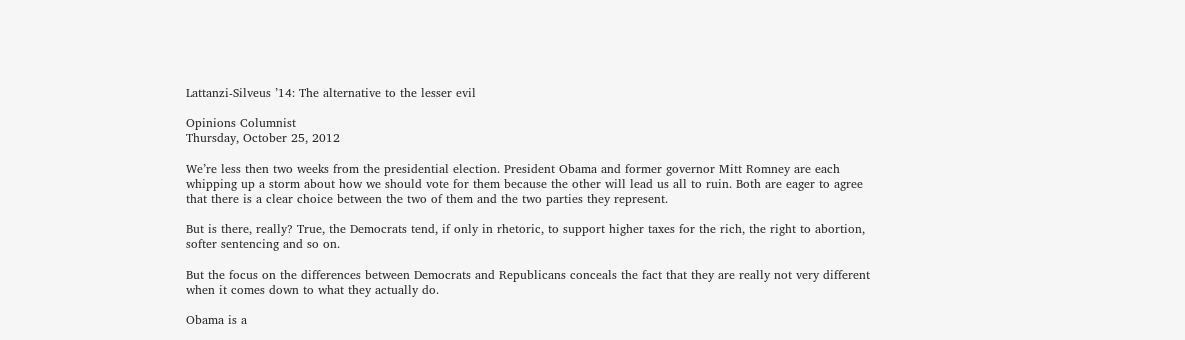Lattanzi-Silveus ’14: The alternative to the lesser evil

Opinions Columnist
Thursday, October 25, 2012

We’re less then two weeks from the presidential election. President Obama and former governor Mitt Romney are each whipping up a storm about how we should vote for them because the other will lead us all to ruin. Both are eager to agree that there is a clear choice between the two of them and the two parties they represent.

But is there, really? True, the Democrats tend, if only in rhetoric, to support higher taxes for the rich, the right to abortion, softer sentencing and so on.

But the focus on the differences between Democrats and Republicans conceals the fact that they are really not very different when it comes down to what they actually do.

Obama is a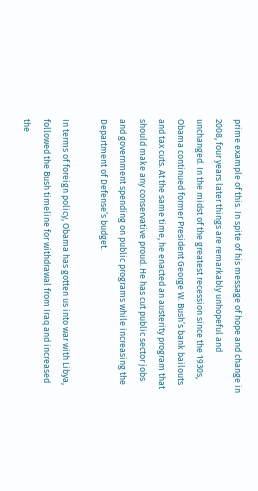prime example of this. In spite of his message of hope and change in 2008, four years later things are remarkably unhopeful and unchanged. In the midst of the greatest recession since the 1930s, Obama continued former President George W. Bush’s bank bailouts and tax cuts. At the same time, he enacted an austerity program that should make any conservative proud. He has cut public sector jobs and government spending on public programs while increasing the Department of Defense’s budget.

In terms of foreign policy, Obama has gotten us into war with Libya, followed the Bush timeline for withdrawal from Iraq and increased the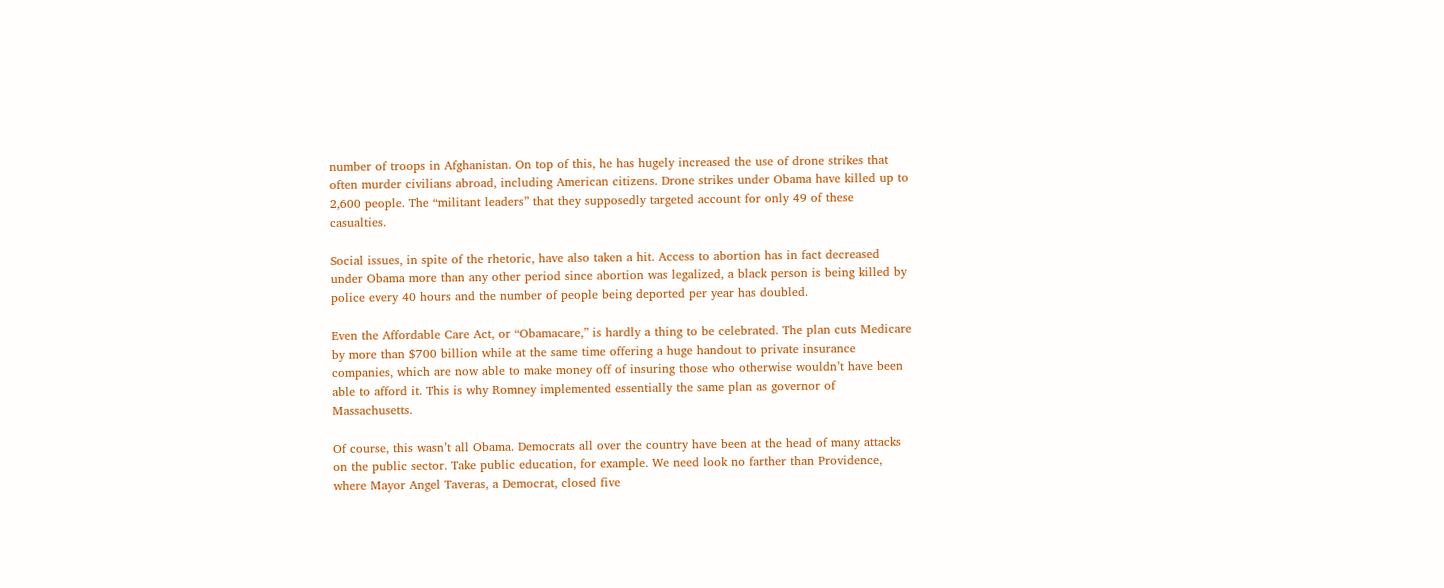number of troops in Afghanistan. On top of this, he has hugely increased the use of drone strikes that often murder civilians abroad, including American citizens. Drone strikes under Obama have killed up to 2,600 people. The “militant leaders” that they supposedly targeted account for only 49 of these casualties.

Social issues, in spite of the rhetoric, have also taken a hit. Access to abortion has in fact decreased under Obama more than any other period since abortion was legalized, a black person is being killed by police every 40 hours and the number of people being deported per year has doubled.

Even the Affordable Care Act, or “Obamacare,” is hardly a thing to be celebrated. The plan cuts Medicare by more than $700 billion while at the same time offering a huge handout to private insurance companies, which are now able to make money off of insuring those who otherwise wouldn’t have been able to afford it. This is why Romney implemented essentially the same plan as governor of Massachusetts.

Of course, this wasn’t all Obama. Democrats all over the country have been at the head of many attacks on the public sector. Take public education, for example. We need look no farther than Providence, where Mayor Angel Taveras, a Democrat, closed five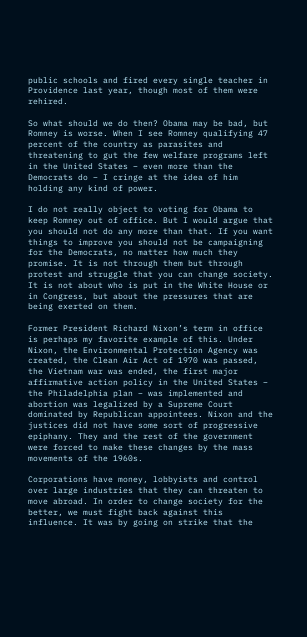public schools and fired every single teacher in Providence last year, though most of them were rehired.

So what should we do then? Obama may be bad, but Romney is worse. When I see Romney qualifying 47 percent of the country as parasites and threatening to gut the few welfare programs left in the United States – even more than the Democrats do – I cringe at the idea of him holding any kind of power.

I do not really object to voting for Obama to keep Romney out of office. But I would argue that you should not do any more than that. If you want things to improve you should not be campaigning for the Democrats, no matter how much they promise. It is not through them but through protest and struggle that you can change society. It is not about who is put in the White House or in Congress, but about the pressures that are being exerted on them.

Former President Richard Nixon’s term in office is perhaps my favorite example of this. Under Nixon, the Environmental Protection Agency was created, the Clean Air Act of 1970 was passed, the Vietnam war was ended, the first major affirmative action policy in the United States – the Philadelphia plan – was implemented and abortion was legalized by a Supreme Court dominated by Republican appointees. Nixon and the justices did not have some sort of progressive epiphany. They and the rest of the government were forced to make these changes by the mass movements of the 1960s.

Corporations have money, lobbyists and control over large industries that they can threaten to move abroad. In order to change society for the better, we must fight back against this influence. It was by going on strike that the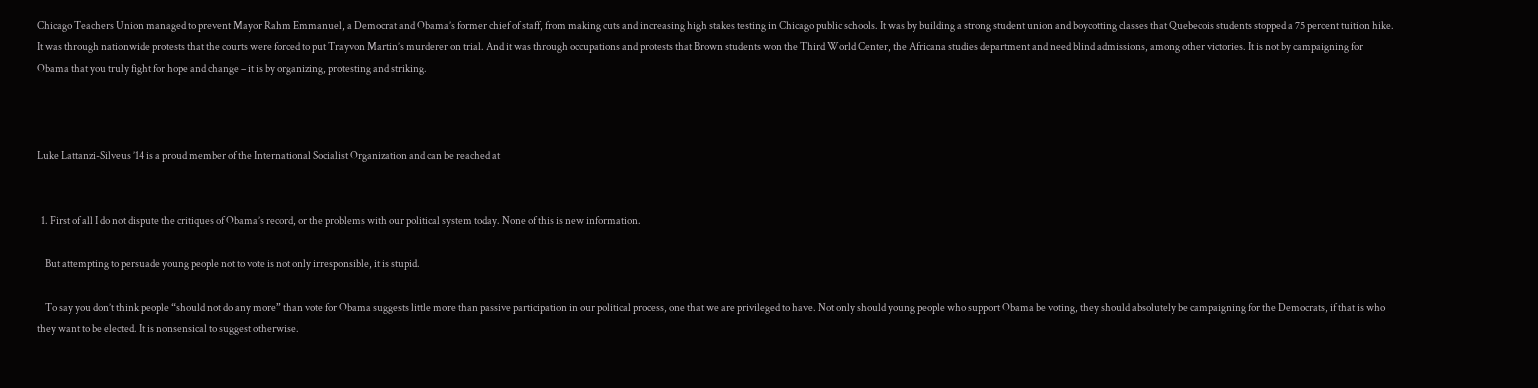Chicago Teachers Union managed to prevent Mayor Rahm Emmanuel, a Democrat and Obama’s former chief of staff, from making cuts and increasing high stakes testing in Chicago public schools. It was by building a strong student union and boycotting classes that Quebecois students stopped a 75 percent tuition hike. It was through nationwide protests that the courts were forced to put Trayvon Martin’s murderer on trial. And it was through occupations and protests that Brown students won the Third World Center, the Africana studies department and need blind admissions, among other victories. It is not by campaigning for Obama that you truly fight for hope and change – it is by organizing, protesting and striking.



Luke Lattanzi-Silveus ’14 is a proud member of the International Socialist Organization and can be reached at


  1. First of all I do not dispute the critiques of Obama’s record, or the problems with our political system today. None of this is new information.

    But attempting to persuade young people not to vote is not only irresponsible, it is stupid.

    To say you don’t think people “should not do any more” than vote for Obama suggests little more than passive participation in our political process, one that we are privileged to have. Not only should young people who support Obama be voting, they should absolutely be campaigning for the Democrats, if that is who they want to be elected. It is nonsensical to suggest otherwise.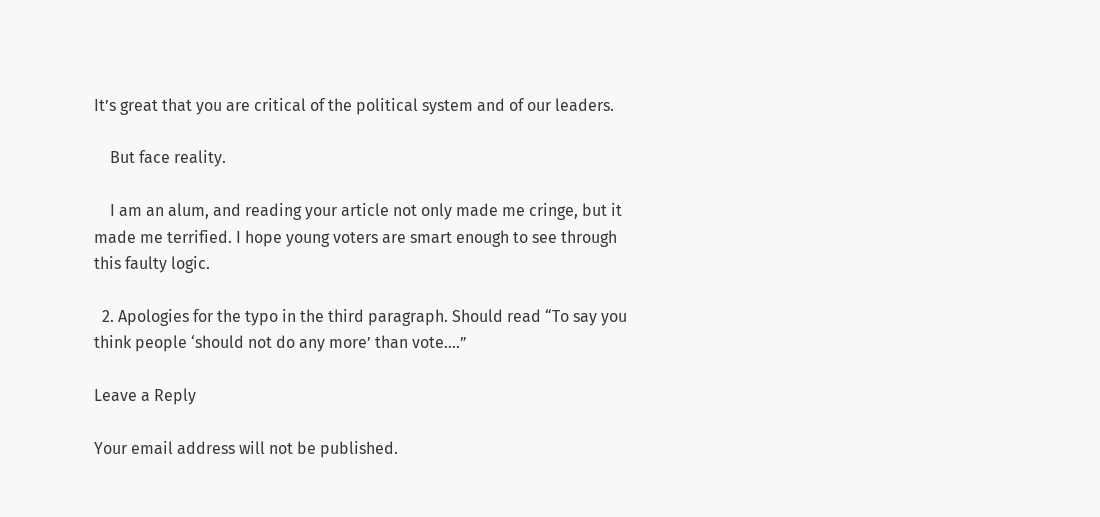It’s great that you are critical of the political system and of our leaders.

    But face reality.

    I am an alum, and reading your article not only made me cringe, but it made me terrified. I hope young voters are smart enough to see through this faulty logic.

  2. Apologies for the typo in the third paragraph. Should read “To say you think people ‘should not do any more’ than vote….”

Leave a Reply

Your email address will not be published.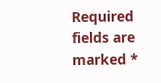Required fields are marked *